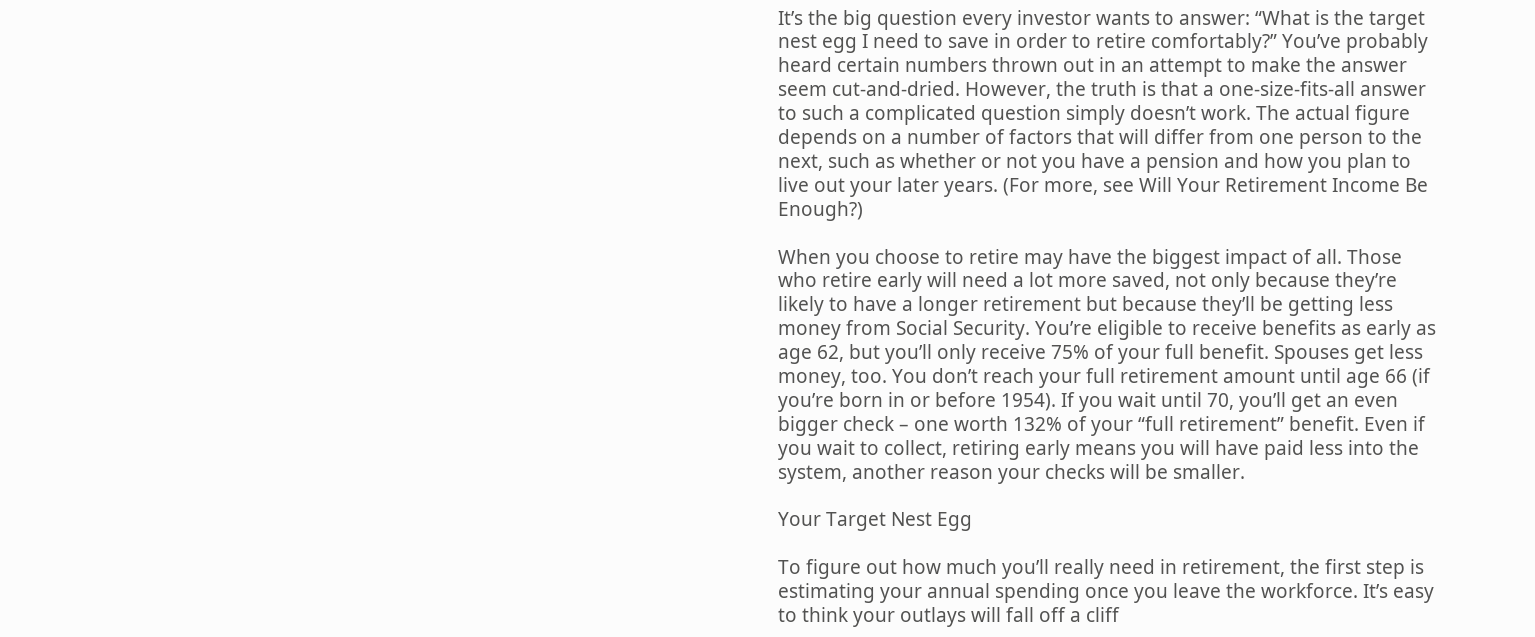It’s the big question every investor wants to answer: “What is the target nest egg I need to save in order to retire comfortably?” You’ve probably heard certain numbers thrown out in an attempt to make the answer seem cut-and-dried. However, the truth is that a one-size-fits-all answer to such a complicated question simply doesn’t work. The actual figure depends on a number of factors that will differ from one person to the next, such as whether or not you have a pension and how you plan to live out your later years. (For more, see Will Your Retirement Income Be Enough?)

When you choose to retire may have the biggest impact of all. Those who retire early will need a lot more saved, not only because they’re likely to have a longer retirement but because they’ll be getting less money from Social Security. You’re eligible to receive benefits as early as age 62, but you’ll only receive 75% of your full benefit. Spouses get less money, too. You don’t reach your full retirement amount until age 66 (if you’re born in or before 1954). If you wait until 70, you’ll get an even bigger check – one worth 132% of your “full retirement” benefit. Even if you wait to collect, retiring early means you will have paid less into the system, another reason your checks will be smaller.

Your Target Nest Egg

To figure out how much you’ll really need in retirement, the first step is estimating your annual spending once you leave the workforce. It’s easy to think your outlays will fall off a cliff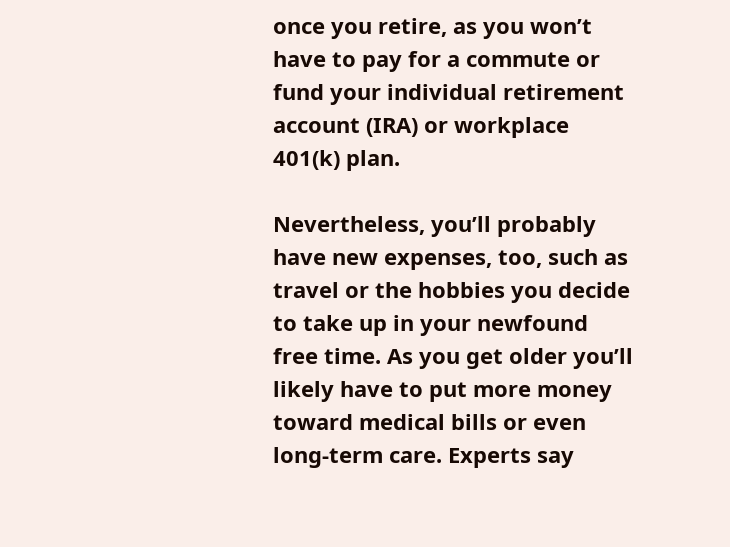once you retire, as you won’t have to pay for a commute or fund your individual retirement account (IRA) or workplace 401(k) plan.

Nevertheless, you’ll probably have new expenses, too, such as travel or the hobbies you decide to take up in your newfound free time. As you get older you’ll likely have to put more money toward medical bills or even long-term care. Experts say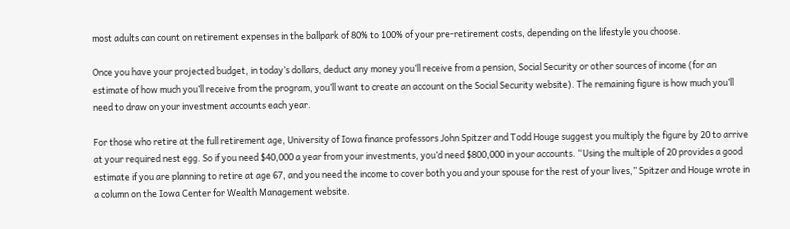most adults can count on retirement expenses in the ballpark of 80% to 100% of your pre-retirement costs, depending on the lifestyle you choose.

Once you have your projected budget, in today’s dollars, deduct any money you’ll receive from a pension, Social Security or other sources of income (for an estimate of how much you’ll receive from the program, you’ll want to create an account on the Social Security website). The remaining figure is how much you’ll need to draw on your investment accounts each year.

For those who retire at the full retirement age, University of Iowa finance professors John Spitzer and Todd Houge suggest you multiply the figure by 20 to arrive at your required nest egg. So if you need $40,000 a year from your investments, you’d need $800,000 in your accounts. “Using the multiple of 20 provides a good estimate if you are planning to retire at age 67, and you need the income to cover both you and your spouse for the rest of your lives,” Spitzer and Houge wrote in a column on the Iowa Center for Wealth Management website.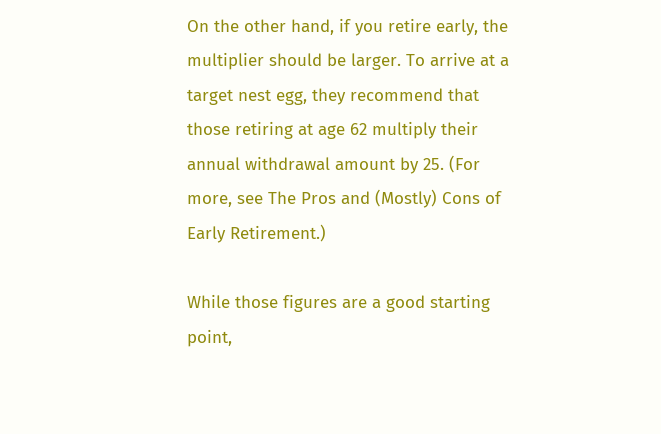On the other hand, if you retire early, the multiplier should be larger. To arrive at a target nest egg, they recommend that those retiring at age 62 multiply their annual withdrawal amount by 25. (For more, see The Pros and (Mostly) Cons of Early Retirement.)

While those figures are a good starting point,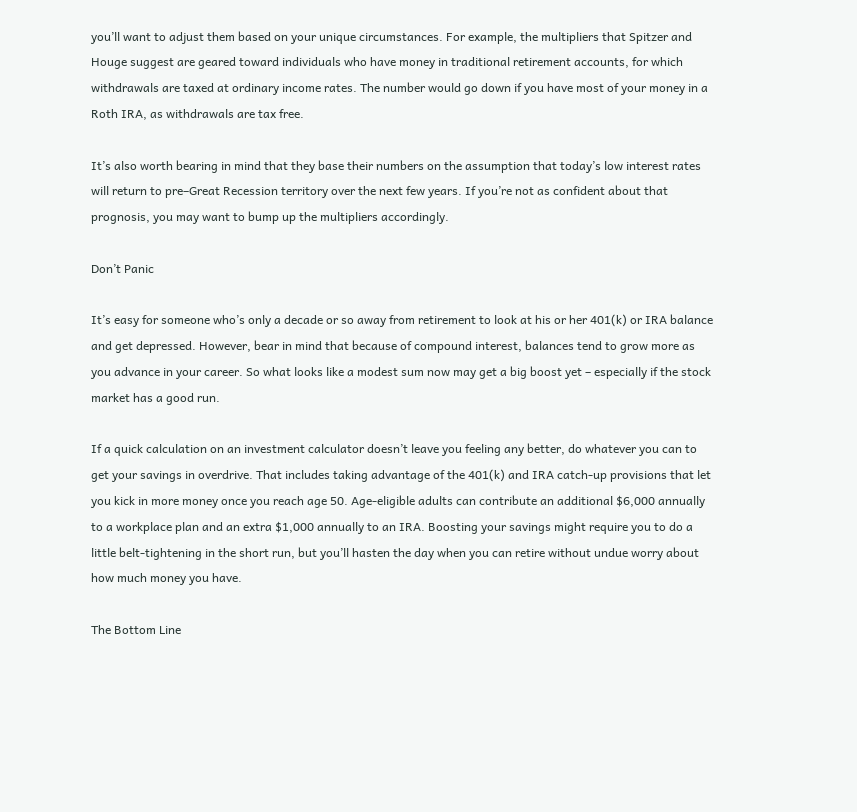you’ll want to adjust them based on your unique circumstances. For example, the multipliers that Spitzer and Houge suggest are geared toward individuals who have money in traditional retirement accounts, for which withdrawals are taxed at ordinary income rates. The number would go down if you have most of your money in a Roth IRA, as withdrawals are tax free.

It’s also worth bearing in mind that they base their numbers on the assumption that today’s low interest rates will return to pre–Great Recession territory over the next few years. If you’re not as confident about that prognosis, you may want to bump up the multipliers accordingly.

Don’t Panic

It’s easy for someone who’s only a decade or so away from retirement to look at his or her 401(k) or IRA balance and get depressed. However, bear in mind that because of compound interest, balances tend to grow more as you advance in your career. So what looks like a modest sum now may get a big boost yet – especially if the stock market has a good run.

If a quick calculation on an investment calculator doesn’t leave you feeling any better, do whatever you can to get your savings in overdrive. That includes taking advantage of the 401(k) and IRA catch-up provisions that let you kick in more money once you reach age 50. Age-eligible adults can contribute an additional $6,000 annually to a workplace plan and an extra $1,000 annually to an IRA. Boosting your savings might require you to do a little belt-tightening in the short run, but you’ll hasten the day when you can retire without undue worry about how much money you have.

The Bottom Line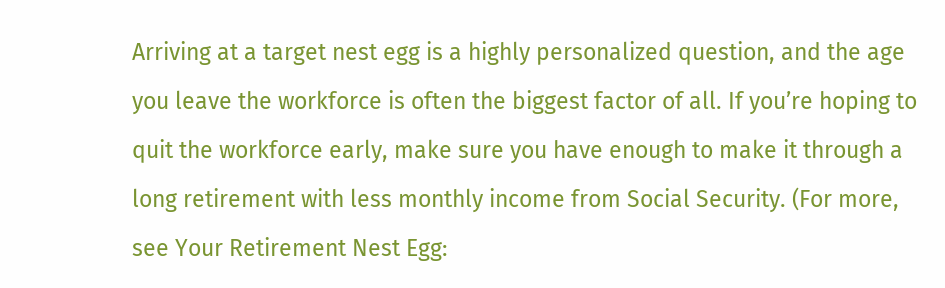Arriving at a target nest egg is a highly personalized question, and the age you leave the workforce is often the biggest factor of all. If you’re hoping to quit the workforce early, make sure you have enough to make it through a long retirement with less monthly income from Social Security. (For more, see Your Retirement Nest Egg: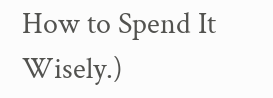How to Spend It Wisely.)